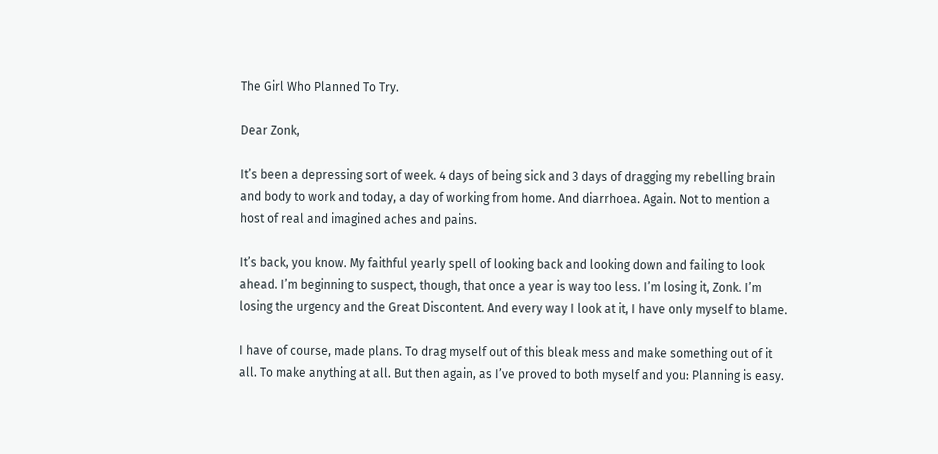The Girl Who Planned To Try.

Dear Zonk,

It’s been a depressing sort of week. 4 days of being sick and 3 days of dragging my rebelling brain and body to work and today, a day of working from home. And diarrhoea. Again. Not to mention a host of real and imagined aches and pains.

It’s back, you know. My faithful yearly spell of looking back and looking down and failing to look ahead. I’m beginning to suspect, though, that once a year is way too less. I’m losing it, Zonk. I’m losing the urgency and the Great Discontent. And every way I look at it, I have only myself to blame.

I have of course, made plans. To drag myself out of this bleak mess and make something out of it all. To make anything at all. But then again, as I’ve proved to both myself and you: Planning is easy.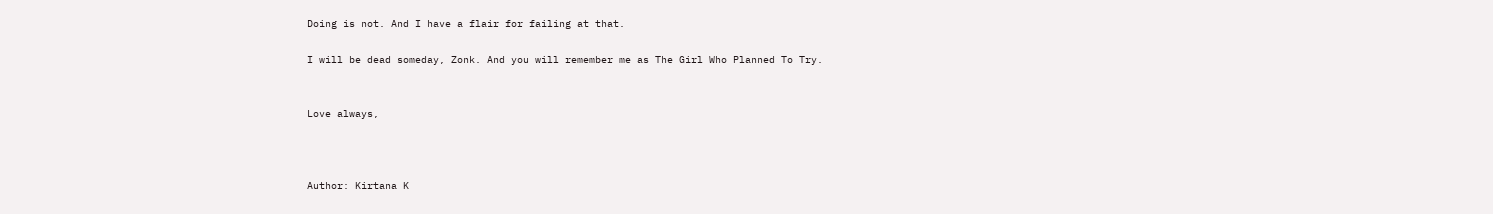Doing is not. And I have a flair for failing at that.

I will be dead someday, Zonk. And you will remember me as The Girl Who Planned To Try.


Love always,



Author: Kirtana K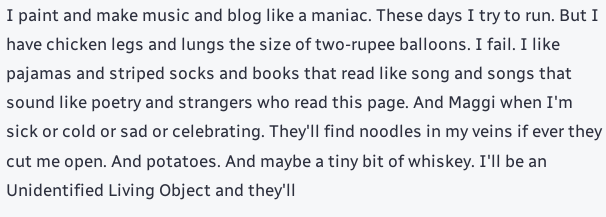I paint and make music and blog like a maniac. These days I try to run. But I have chicken legs and lungs the size of two-rupee balloons. I fail. I like pajamas and striped socks and books that read like song and songs that sound like poetry and strangers who read this page. And Maggi when I'm sick or cold or sad or celebrating. They'll find noodles in my veins if ever they cut me open. And potatoes. And maybe a tiny bit of whiskey. I'll be an Unidentified Living Object and they'll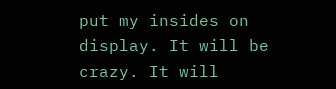put my insides on display. It will be crazy. It will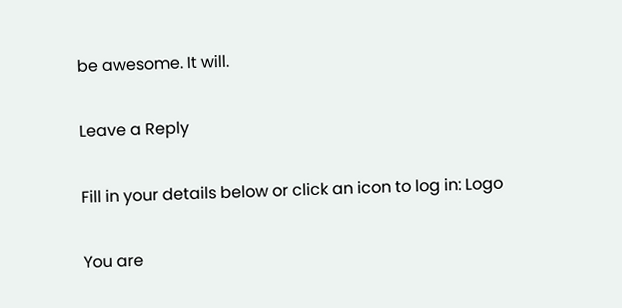be awesome. It will.

Leave a Reply

Fill in your details below or click an icon to log in: Logo

You are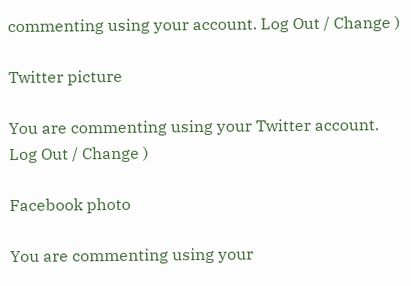commenting using your account. Log Out / Change )

Twitter picture

You are commenting using your Twitter account. Log Out / Change )

Facebook photo

You are commenting using your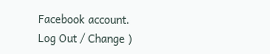Facebook account. Log Out / Change )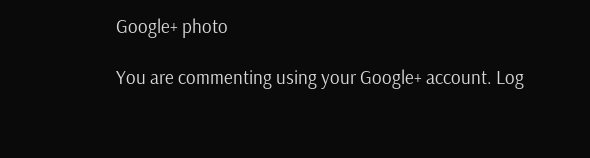Google+ photo

You are commenting using your Google+ account. Log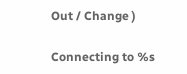Out / Change )

Connecting to %s